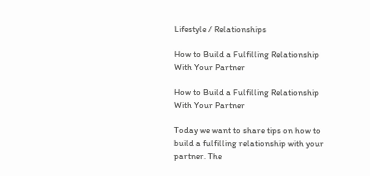Lifestyle / Relationships

How to Build a Fulfilling Relationship With Your Partner

How to Build a Fulfilling Relationship With Your Partner

Today we want to share tips on how to build a fulfilling relationship with your partner. The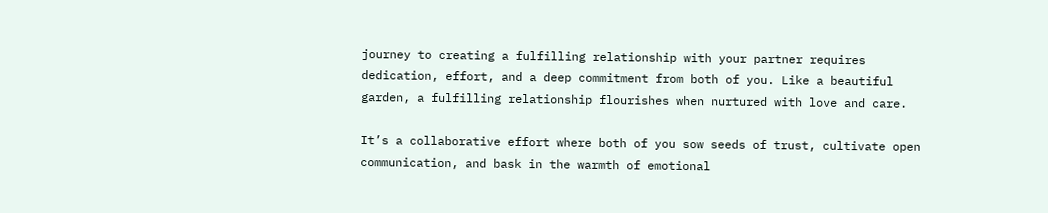journey to creating a fulfilling relationship with your partner requires dedication, effort, and a deep commitment from both of you. Like a beautiful garden, a fulfilling relationship flourishes when nurtured with love and care.

It’s a collaborative effort where both of you sow seeds of trust, cultivate open communication, and bask in the warmth of emotional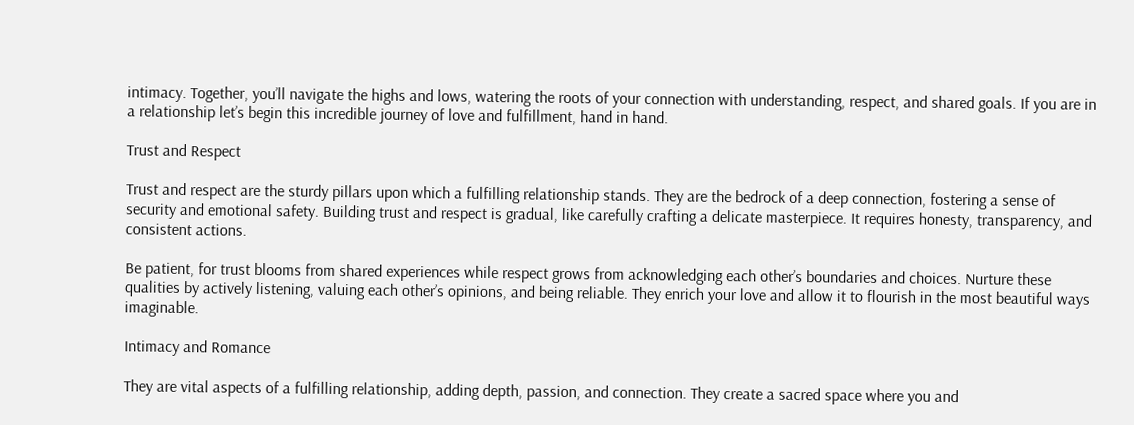intimacy. Together, you’ll navigate the highs and lows, watering the roots of your connection with understanding, respect, and shared goals. If you are in a relationship let’s begin this incredible journey of love and fulfillment, hand in hand.

Trust and Respect

Trust and respect are the sturdy pillars upon which a fulfilling relationship stands. They are the bedrock of a deep connection, fostering a sense of security and emotional safety. Building trust and respect is gradual, like carefully crafting a delicate masterpiece. It requires honesty, transparency, and consistent actions.

Be patient, for trust blooms from shared experiences while respect grows from acknowledging each other’s boundaries and choices. Nurture these qualities by actively listening, valuing each other’s opinions, and being reliable. They enrich your love and allow it to flourish in the most beautiful ways imaginable.

Intimacy and Romance

They are vital aspects of a fulfilling relationship, adding depth, passion, and connection. They create a sacred space where you and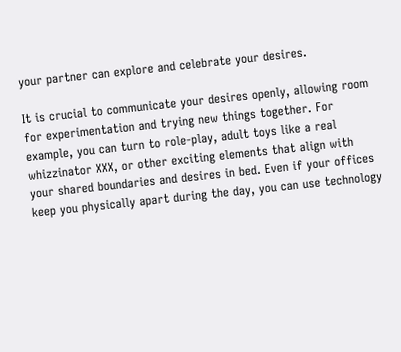your partner can explore and celebrate your desires.

It is crucial to communicate your desires openly, allowing room for experimentation and trying new things together. For example, you can turn to role-play, adult toys like a real whizzinator XXX, or other exciting elements that align with your shared boundaries and desires in bed. Even if your offices keep you physically apart during the day, you can use technology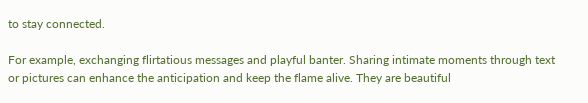to stay connected.

For example, exchanging flirtatious messages and playful banter. Sharing intimate moments through text or pictures can enhance the anticipation and keep the flame alive. They are beautiful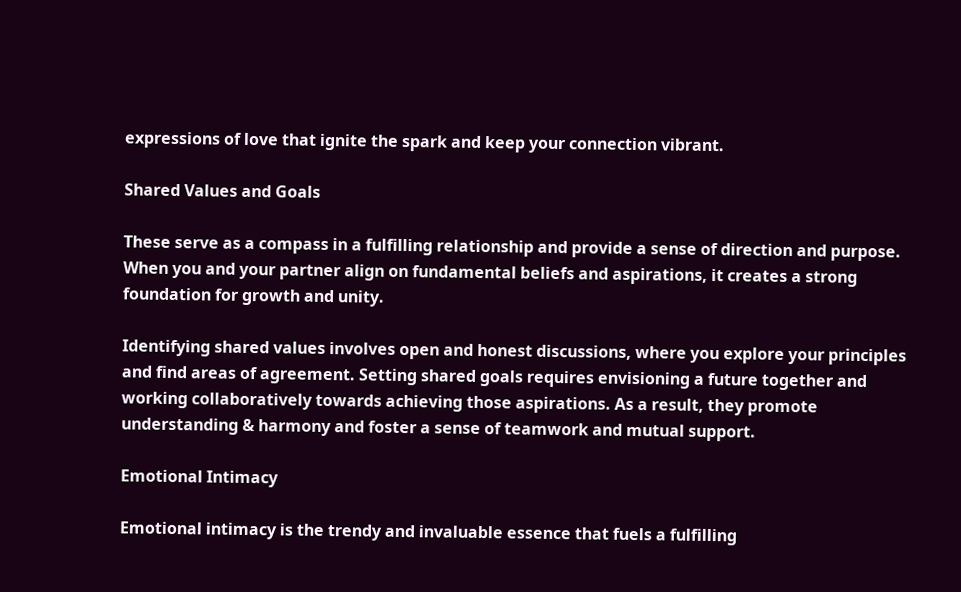expressions of love that ignite the spark and keep your connection vibrant.

Shared Values and Goals

These serve as a compass in a fulfilling relationship and provide a sense of direction and purpose. When you and your partner align on fundamental beliefs and aspirations, it creates a strong foundation for growth and unity.

Identifying shared values involves open and honest discussions, where you explore your principles and find areas of agreement. Setting shared goals requires envisioning a future together and working collaboratively towards achieving those aspirations. As a result, they promote understanding & harmony and foster a sense of teamwork and mutual support.

Emotional Intimacy

Emotional intimacy is the trendy and invaluable essence that fuels a fulfilling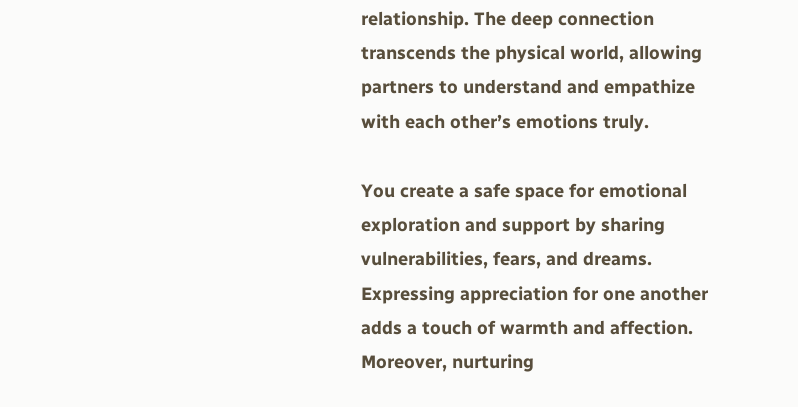relationship. The deep connection transcends the physical world, allowing partners to understand and empathize with each other’s emotions truly.

You create a safe space for emotional exploration and support by sharing vulnerabilities, fears, and dreams. Expressing appreciation for one another adds a touch of warmth and affection. Moreover, nurturing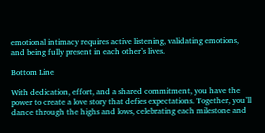emotional intimacy requires active listening, validating emotions, and being fully present in each other’s lives.

Bottom Line

With dedication, effort, and a shared commitment, you have the power to create a love story that defies expectations. Together, you’ll dance through the highs and lows, celebrating each milestone and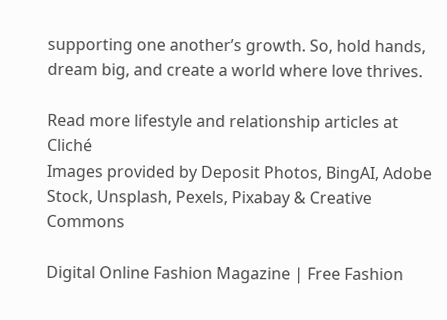supporting one another’s growth. So, hold hands, dream big, and create a world where love thrives.

Read more lifestyle and relationship articles at Cliché
Images provided by Deposit Photos, BingAI, Adobe Stock, Unsplash, Pexels, Pixabay & Creative Commons

Digital Online Fashion Magazine | Free Fashion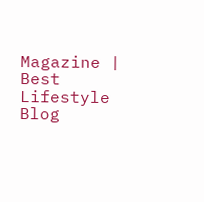Magazine | Best Lifestyle Blog